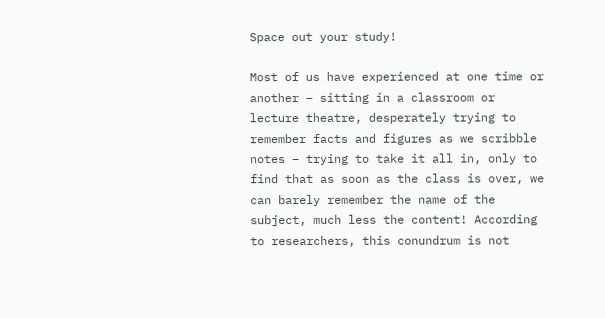Space out your study!

Most of us have experienced at one time or another – sitting in a classroom or lecture theatre, desperately trying to remember facts and figures as we scribble notes – trying to take it all in, only to find that as soon as the class is over, we can barely remember the name of the subject, much less the content! According to researchers, this conundrum is not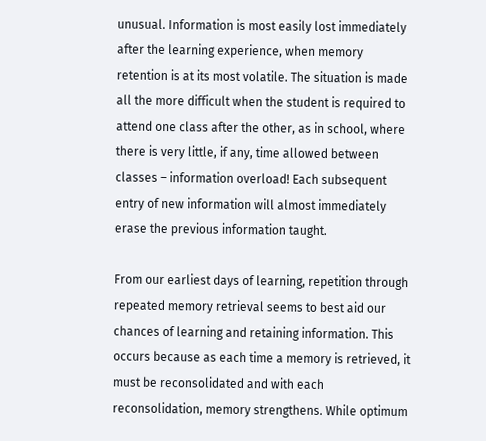unusual. Information is most easily lost immediately after the learning experience, when memory retention is at its most volatile. The situation is made all the more difficult when the student is required to attend one class after the other, as in school, where there is very little, if any, time allowed between classes – information overload! Each subsequent entry of new information will almost immediately erase the previous information taught.

From our earliest days of learning, repetition through repeated memory retrieval seems to best aid our chances of learning and retaining information. This occurs because as each time a memory is retrieved, it must be reconsolidated and with each reconsolidation, memory strengthens. While optimum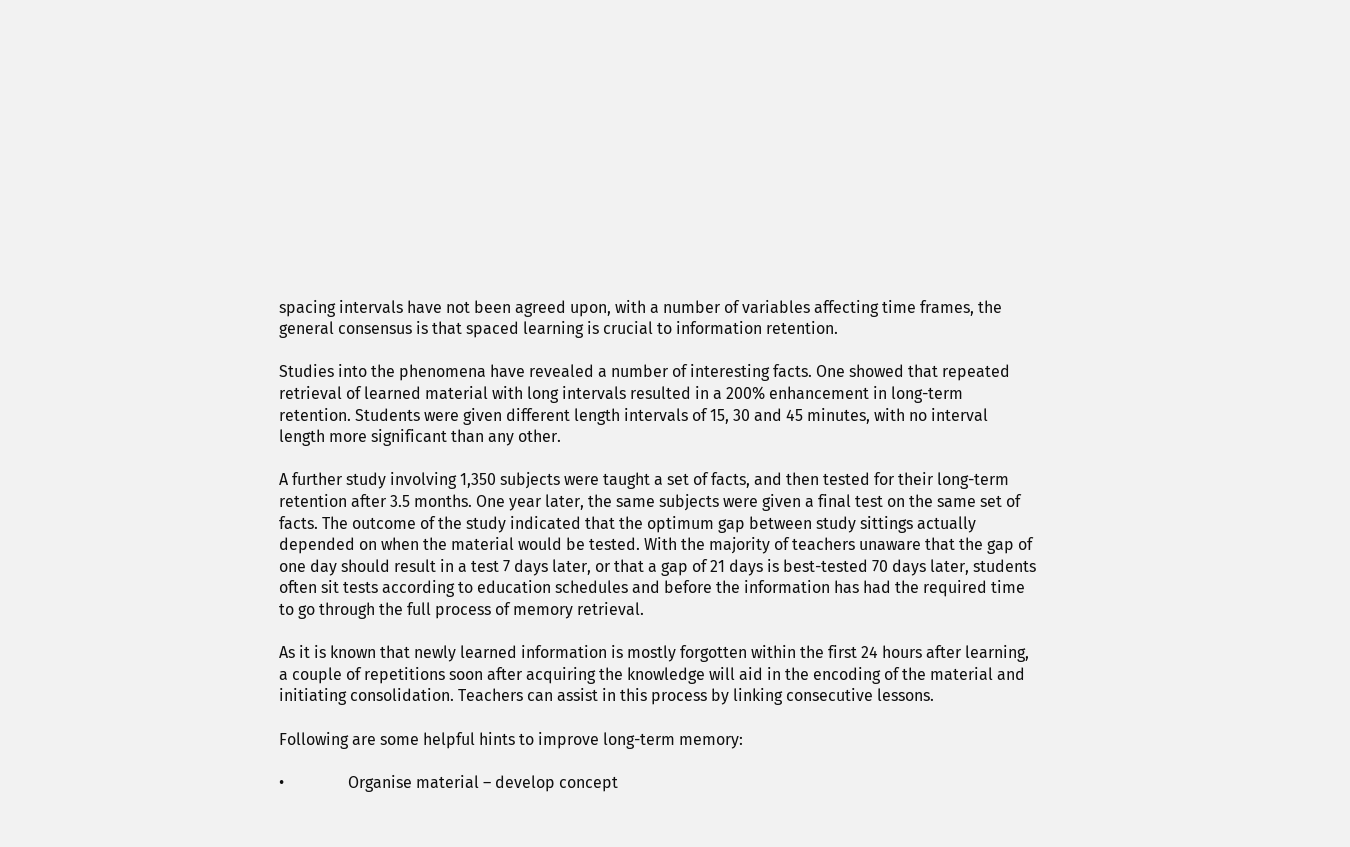spacing intervals have not been agreed upon, with a number of variables affecting time frames, the general consensus is that spaced learning is crucial to information retention.

Studies into the phenomena have revealed a number of interesting facts. One showed that repeated retrieval of learned material with long intervals resulted in a 200% enhancement in long-term retention. Students were given different length intervals of 15, 30 and 45 minutes, with no interval length more significant than any other.

A further study involving 1,350 subjects were taught a set of facts, and then tested for their long-term retention after 3.5 months. One year later, the same subjects were given a final test on the same set of facts. The outcome of the study indicated that the optimum gap between study sittings actually depended on when the material would be tested. With the majority of teachers unaware that the gap of one day should result in a test 7 days later, or that a gap of 21 days is best-tested 70 days later, students often sit tests according to education schedules and before the information has had the required time to go through the full process of memory retrieval.

As it is known that newly learned information is mostly forgotten within the first 24 hours after learning, a couple of repetitions soon after acquiring the knowledge will aid in the encoding of the material and initiating consolidation. Teachers can assist in this process by linking consecutive lessons.

Following are some helpful hints to improve long-term memory:

•                Organise material – develop concept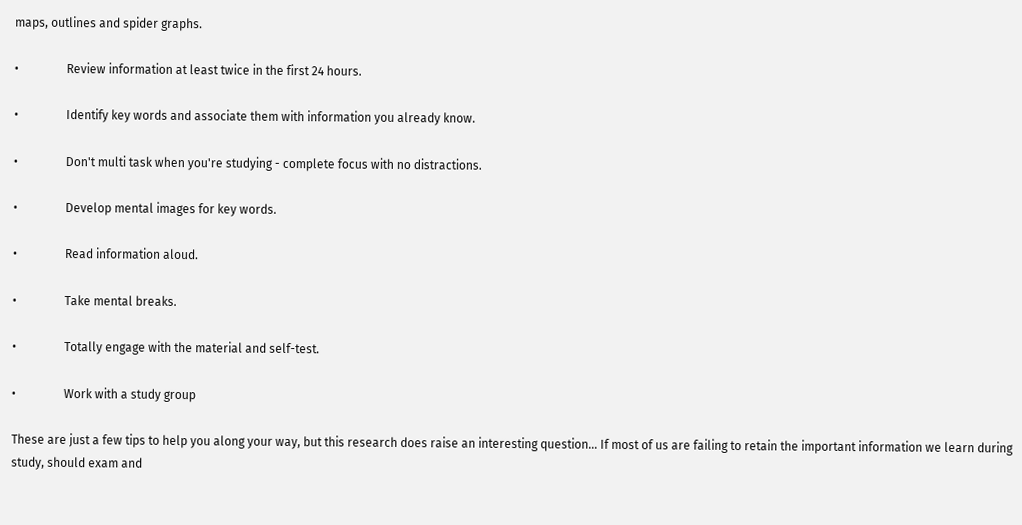maps, outlines and spider graphs.

•                Review information at least twice in the first 24 hours.

•                Identify key words and associate them with information you already know.

•                Don't multi task when you're studying - complete focus with no distractions.

•                Develop mental images for key words.

•                Read information aloud.

•                Take mental breaks.

•                Totally engage with the material and self-test.

•                Work with a study group

These are just a few tips to help you along your way, but this research does raise an interesting question… If most of us are failing to retain the important information we learn during study, should exam and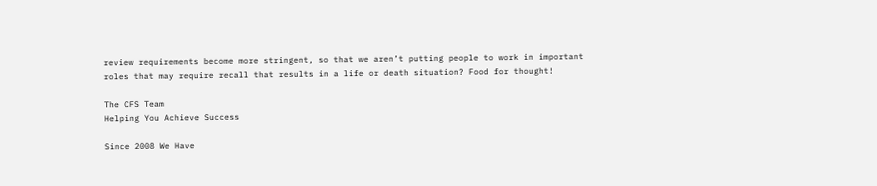review requirements become more stringent, so that we aren’t putting people to work in important roles that may require recall that results in a life or death situation? Food for thought!

The CFS Team
Helping You Achieve Success

Since 2008 We Have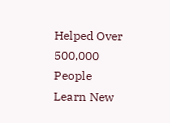Helped Over 500,000 People Learn New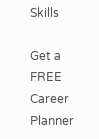Skills

Get a FREE Career Planner